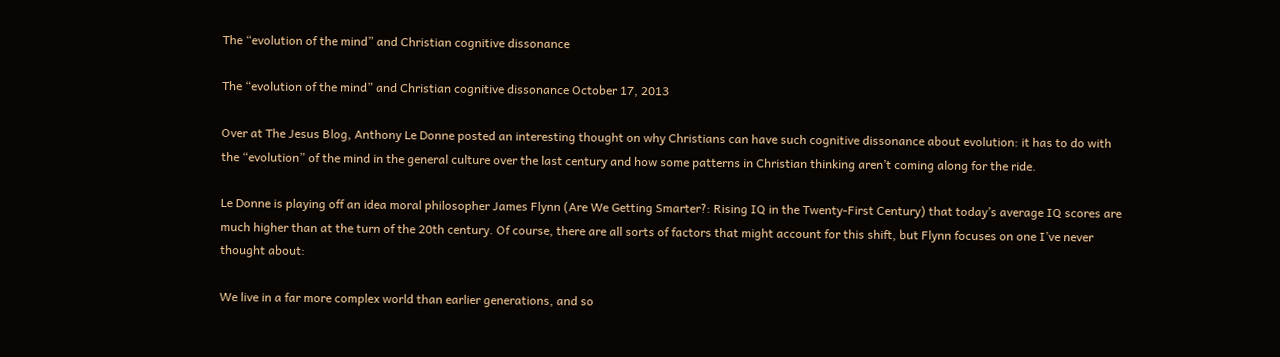The “evolution of the mind” and Christian cognitive dissonance

The “evolution of the mind” and Christian cognitive dissonance October 17, 2013

Over at The Jesus Blog, Anthony Le Donne posted an interesting thought on why Christians can have such cognitive dissonance about evolution: it has to do with the “evolution” of the mind in the general culture over the last century and how some patterns in Christian thinking aren’t coming along for the ride.

Le Donne is playing off an idea moral philosopher James Flynn (Are We Getting Smarter?: Rising IQ in the Twenty-First Century) that today’s average IQ scores are much higher than at the turn of the 20th century. Of course, there are all sorts of factors that might account for this shift, but Flynn focuses on one I’ve never thought about:

We live in a far more complex world than earlier generations, and so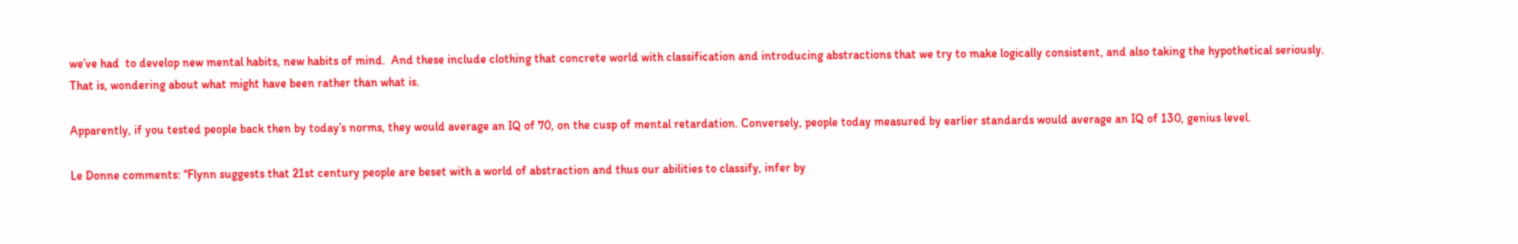we’ve had  to develop new mental habits, new habits of mind.  And these include clothing that concrete world with classification and introducing abstractions that we try to make logically consistent, and also taking the hypothetical seriously.  That is, wondering about what might have been rather than what is.

Apparently, if you tested people back then by today’s norms, they would average an IQ of 70, on the cusp of mental retardation. Conversely, people today measured by earlier standards would average an IQ of 130, genius level.

Le Donne comments: “Flynn suggests that 21st century people are beset with a world of abstraction and thus our abilities to classify, infer by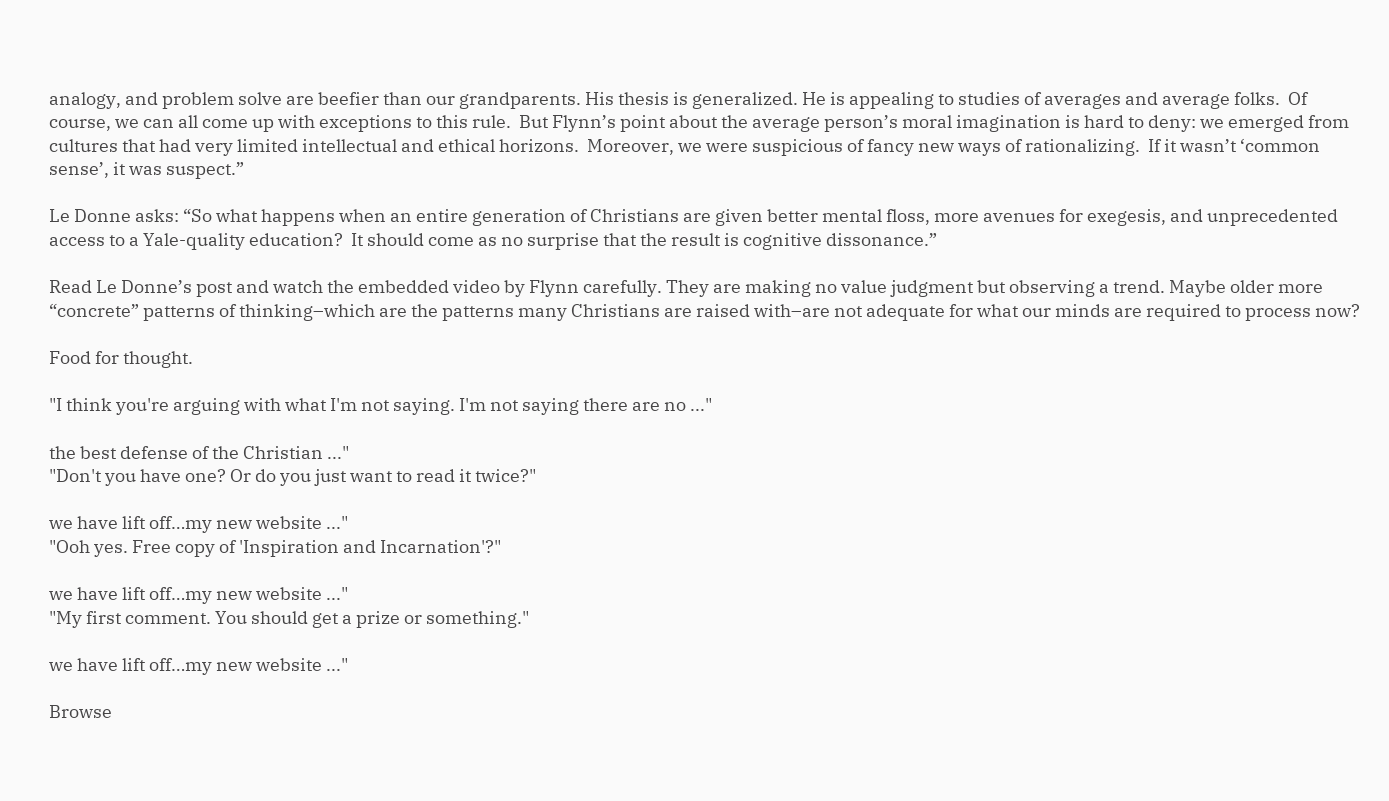analogy, and problem solve are beefier than our grandparents. His thesis is generalized. He is appealing to studies of averages and average folks.  Of course, we can all come up with exceptions to this rule.  But Flynn’s point about the average person’s moral imagination is hard to deny: we emerged from cultures that had very limited intellectual and ethical horizons.  Moreover, we were suspicious of fancy new ways of rationalizing.  If it wasn’t ‘common sense’, it was suspect.”

Le Donne asks: “So what happens when an entire generation of Christians are given better mental floss, more avenues for exegesis, and unprecedented access to a Yale-quality education?  It should come as no surprise that the result is cognitive dissonance.”

Read Le Donne’s post and watch the embedded video by Flynn carefully. They are making no value judgment but observing a trend. Maybe older more “concrete” patterns of thinking–which are the patterns many Christians are raised with–are not adequate for what our minds are required to process now?

Food for thought.

"I think you're arguing with what I'm not saying. I'm not saying there are no ..."

the best defense of the Christian ..."
"Don't you have one? Or do you just want to read it twice?"

we have lift off…my new website ..."
"Ooh yes. Free copy of 'Inspiration and Incarnation'?"

we have lift off…my new website ..."
"My first comment. You should get a prize or something."

we have lift off…my new website ..."

Browse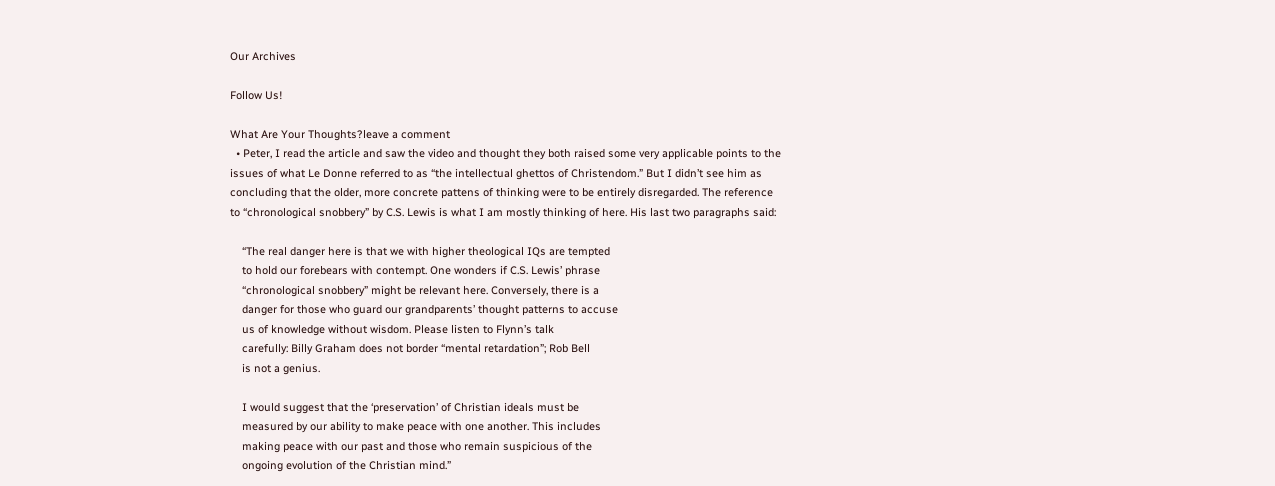Our Archives

Follow Us!

What Are Your Thoughts?leave a comment
  • Peter, I read the article and saw the video and thought they both raised some very applicable points to the issues of what Le Donne referred to as “the intellectual ghettos of Christendom.” But I didn’t see him as concluding that the older, more concrete pattens of thinking were to be entirely disregarded. The reference to “chronological snobbery” by C.S. Lewis is what I am mostly thinking of here. His last two paragraphs said:

    “The real danger here is that we with higher theological IQs are tempted
    to hold our forebears with contempt. One wonders if C.S. Lewis’ phrase
    “chronological snobbery” might be relevant here. Conversely, there is a
    danger for those who guard our grandparents’ thought patterns to accuse
    us of knowledge without wisdom. Please listen to Flynn’s talk
    carefully: Billy Graham does not border “mental retardation”; Rob Bell
    is not a genius.

    I would suggest that the ‘preservation’ of Christian ideals must be
    measured by our ability to make peace with one another. This includes
    making peace with our past and those who remain suspicious of the
    ongoing evolution of the Christian mind.”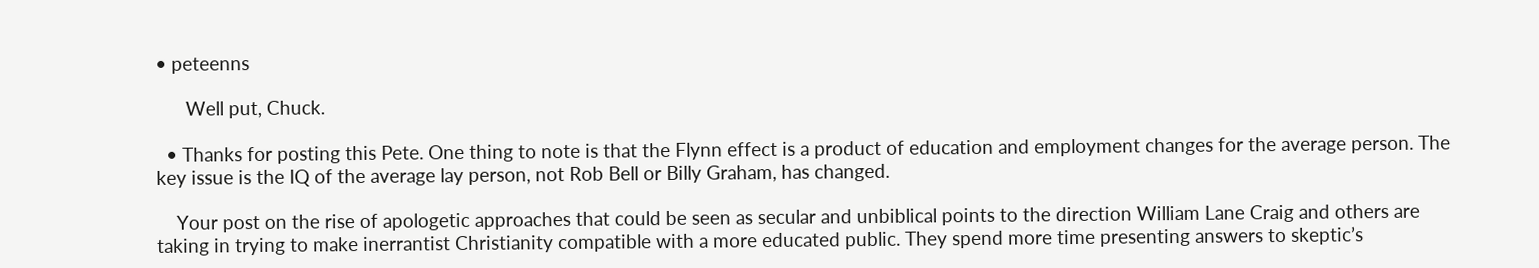• peteenns

      Well put, Chuck.

  • Thanks for posting this Pete. One thing to note is that the Flynn effect is a product of education and employment changes for the average person. The key issue is the IQ of the average lay person, not Rob Bell or Billy Graham, has changed.

    Your post on the rise of apologetic approaches that could be seen as secular and unbiblical points to the direction William Lane Craig and others are taking in trying to make inerrantist Christianity compatible with a more educated public. They spend more time presenting answers to skeptic’s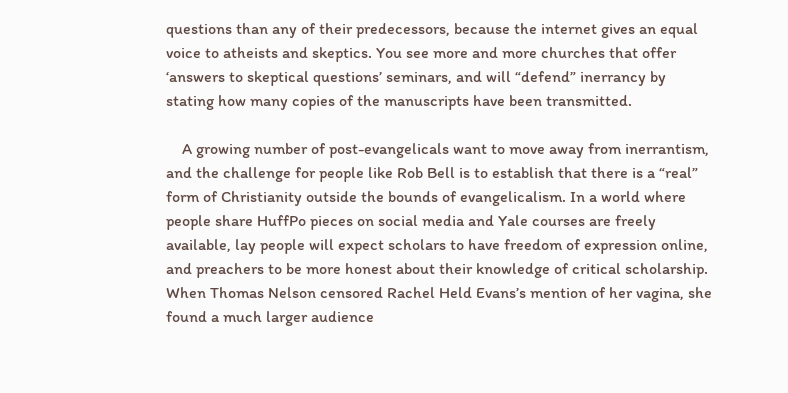questions than any of their predecessors, because the internet gives an equal voice to atheists and skeptics. You see more and more churches that offer ‘answers to skeptical questions’ seminars, and will “defend” inerrancy by stating how many copies of the manuscripts have been transmitted.

    A growing number of post-evangelicals want to move away from inerrantism, and the challenge for people like Rob Bell is to establish that there is a “real” form of Christianity outside the bounds of evangelicalism. In a world where people share HuffPo pieces on social media and Yale courses are freely available, lay people will expect scholars to have freedom of expression online, and preachers to be more honest about their knowledge of critical scholarship. When Thomas Nelson censored Rachel Held Evans’s mention of her vagina, she found a much larger audience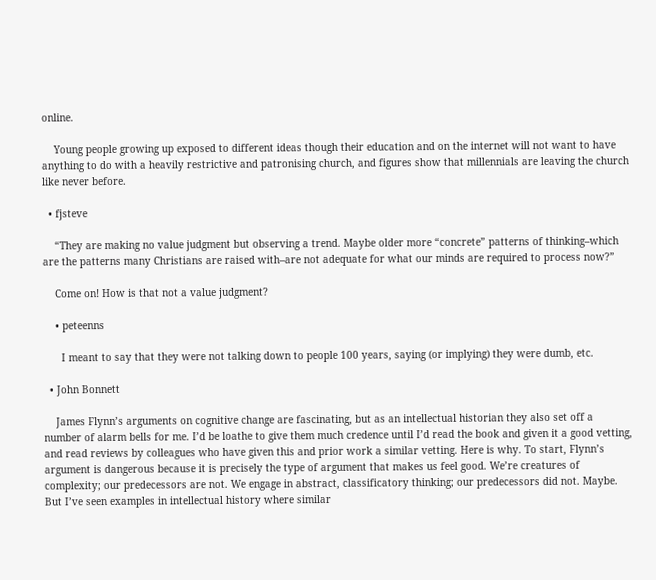online.

    Young people growing up exposed to different ideas though their education and on the internet will not want to have anything to do with a heavily restrictive and patronising church, and figures show that millennials are leaving the church like never before.

  • fjsteve

    “They are making no value judgment but observing a trend. Maybe older more “concrete” patterns of thinking–which are the patterns many Christians are raised with–are not adequate for what our minds are required to process now?”

    Come on! How is that not a value judgment?

    • peteenns

      I meant to say that they were not talking down to people 100 years, saying (or implying) they were dumb, etc.

  • John Bonnett

    James Flynn’s arguments on cognitive change are fascinating, but as an intellectual historian they also set off a number of alarm bells for me. I’d be loathe to give them much credence until I’d read the book and given it a good vetting, and read reviews by colleagues who have given this and prior work a similar vetting. Here is why. To start, Flynn’s argument is dangerous because it is precisely the type of argument that makes us feel good. We’re creatures of complexity; our predecessors are not. We engage in abstract, classificatory thinking; our predecessors did not. Maybe. But I’ve seen examples in intellectual history where similar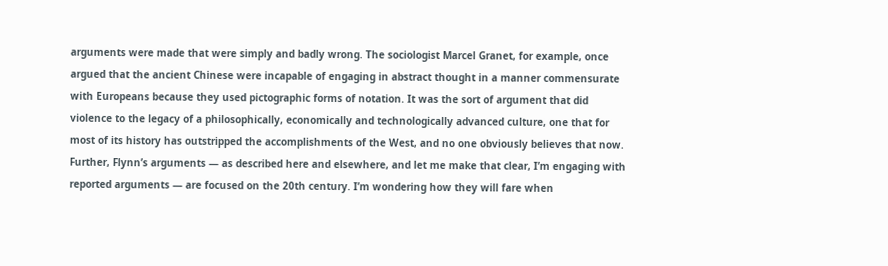arguments were made that were simply and badly wrong. The sociologist Marcel Granet, for example, once argued that the ancient Chinese were incapable of engaging in abstract thought in a manner commensurate with Europeans because they used pictographic forms of notation. It was the sort of argument that did violence to the legacy of a philosophically, economically and technologically advanced culture, one that for most of its history has outstripped the accomplishments of the West, and no one obviously believes that now. Further, Flynn’s arguments — as described here and elsewhere, and let me make that clear, I’m engaging with reported arguments — are focused on the 20th century. I’m wondering how they will fare when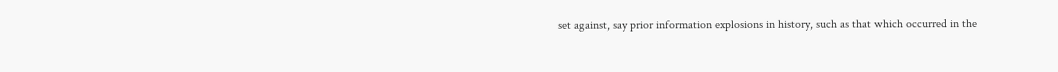set against, say prior information explosions in history, such as that which occurred in the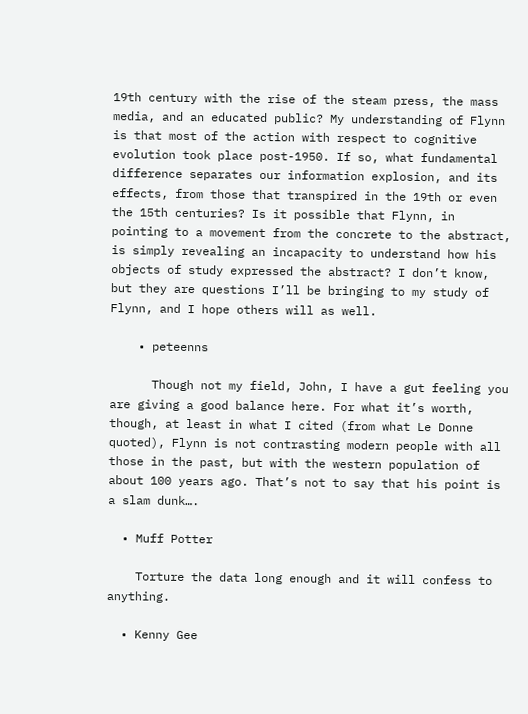19th century with the rise of the steam press, the mass media, and an educated public? My understanding of Flynn is that most of the action with respect to cognitive evolution took place post-1950. If so, what fundamental difference separates our information explosion, and its effects, from those that transpired in the 19th or even the 15th centuries? Is it possible that Flynn, in pointing to a movement from the concrete to the abstract, is simply revealing an incapacity to understand how his objects of study expressed the abstract? I don’t know, but they are questions I’ll be bringing to my study of Flynn, and I hope others will as well.

    • peteenns

      Though not my field, John, I have a gut feeling you are giving a good balance here. For what it’s worth, though, at least in what I cited (from what Le Donne quoted), Flynn is not contrasting modern people with all those in the past, but with the western population of about 100 years ago. That’s not to say that his point is a slam dunk….

  • Muff Potter

    Torture the data long enough and it will confess to anything.

  • Kenny Gee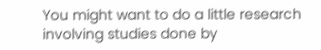You might want to do a little research involving studies done by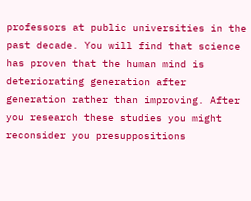professors at public universities in the past decade. You will find that science has proven that the human mind is deteriorating generation after generation rather than improving. After you research these studies you might reconsider you presuppositions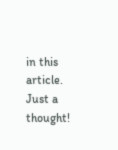in this article. Just a thought!